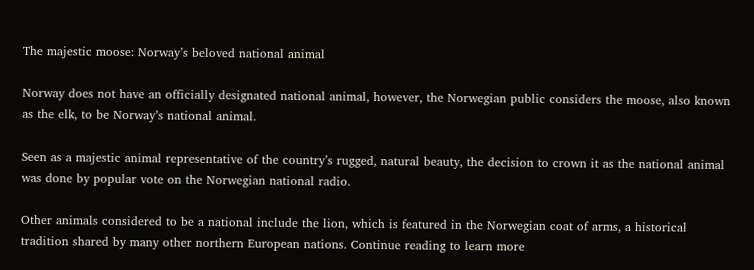The majestic moose: Norway’s beloved national animal

Norway does not have an officially designated national animal, however, the Norwegian public considers the moose, also known as the elk, to be Norway’s national animal.

Seen as a majestic animal representative of the country’s rugged, natural beauty, the decision to crown it as the national animal was done by popular vote on the Norwegian national radio.

Other animals considered to be a national include the lion, which is featured in the Norwegian coat of arms, a historical tradition shared by many other northern European nations. Continue reading to learn more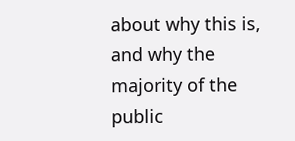about why this is, and why the majority of the public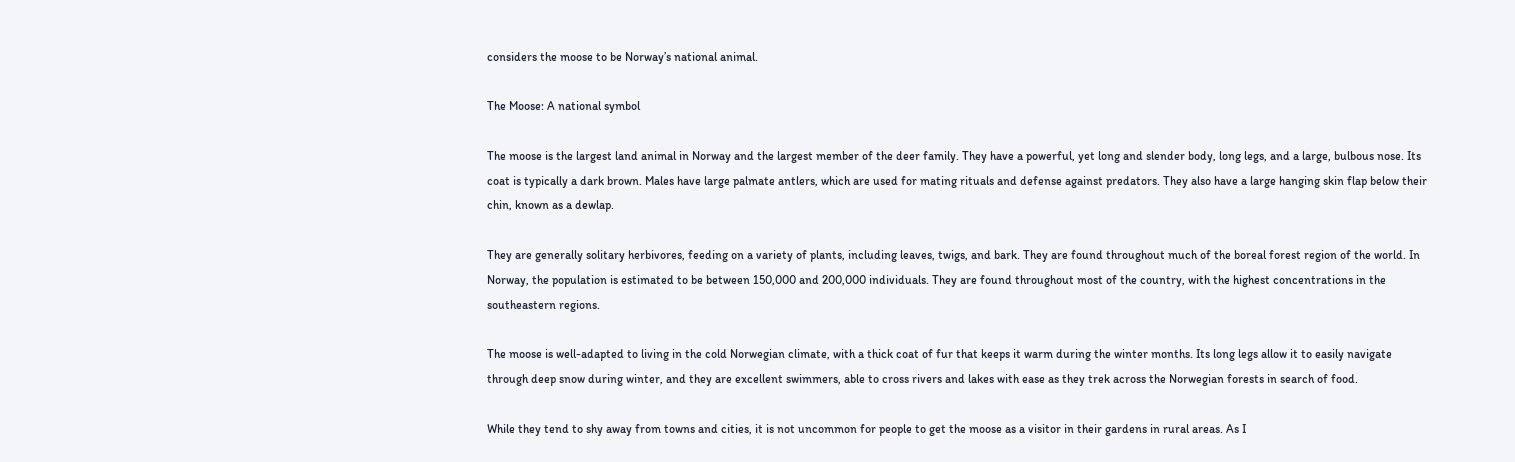considers the moose to be Norway’s national animal.

The Moose: A national symbol

The moose is the largest land animal in Norway and the largest member of the deer family. They have a powerful, yet long and slender body, long legs, and a large, bulbous nose. Its coat is typically a dark brown. Males have large palmate antlers, which are used for mating rituals and defense against predators. They also have a large hanging skin flap below their chin, known as a dewlap.

They are generally solitary herbivores, feeding on a variety of plants, including leaves, twigs, and bark. They are found throughout much of the boreal forest region of the world. In Norway, the population is estimated to be between 150,000 and 200,000 individuals. They are found throughout most of the country, with the highest concentrations in the southeastern regions.

The moose is well-adapted to living in the cold Norwegian climate, with a thick coat of fur that keeps it warm during the winter months. Its long legs allow it to easily navigate through deep snow during winter, and they are excellent swimmers, able to cross rivers and lakes with ease as they trek across the Norwegian forests in search of food.

While they tend to shy away from towns and cities, it is not uncommon for people to get the moose as a visitor in their gardens in rural areas. As I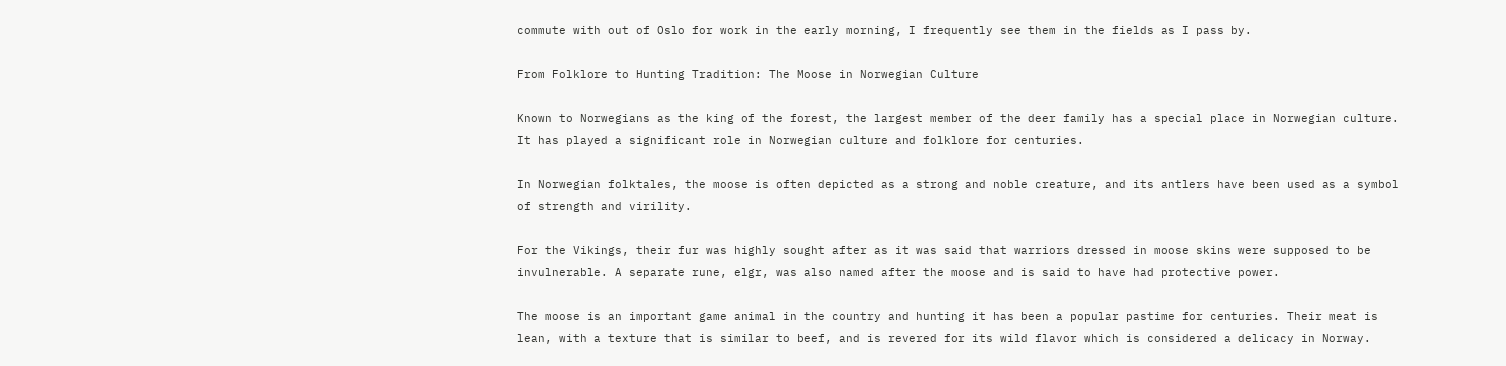commute with out of Oslo for work in the early morning, I frequently see them in the fields as I pass by.

From Folklore to Hunting Tradition: The Moose in Norwegian Culture

Known to Norwegians as the king of the forest, the largest member of the deer family has a special place in Norwegian culture. It has played a significant role in Norwegian culture and folklore for centuries.

In Norwegian folktales, the moose is often depicted as a strong and noble creature, and its antlers have been used as a symbol of strength and virility.

For the Vikings, their fur was highly sought after as it was said that warriors dressed in moose skins were supposed to be invulnerable. A separate rune, elgr, was also named after the moose and is said to have had protective power.

The moose is an important game animal in the country and hunting it has been a popular pastime for centuries. Their meat is lean, with a texture that is similar to beef, and is revered for its wild flavor which is considered a delicacy in Norway.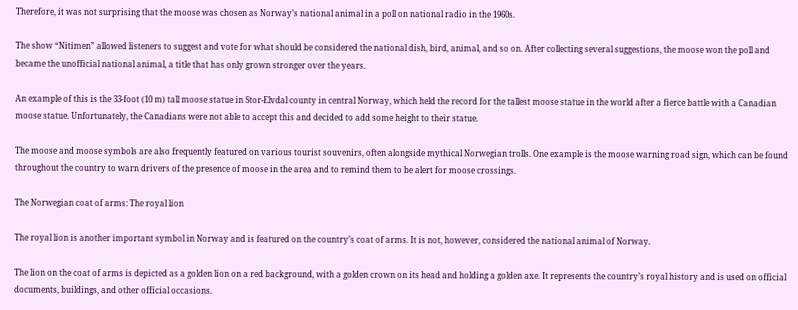Therefore, it was not surprising that the moose was chosen as Norway’s national animal in a poll on national radio in the 1960s.

The show “Nitimen” allowed listeners to suggest and vote for what should be considered the national dish, bird, animal, and so on. After collecting several suggestions, the moose won the poll and became the unofficial national animal, a title that has only grown stronger over the years.

An example of this is the 33-foot (10 m) tall moose statue in Stor-Elvdal county in central Norway, which held the record for the tallest moose statue in the world after a fierce battle with a Canadian moose statue. Unfortunately, the Canadians were not able to accept this and decided to add some height to their statue.

The moose and moose symbols are also frequently featured on various tourist souvenirs, often alongside mythical Norwegian trolls. One example is the moose warning road sign, which can be found throughout the country to warn drivers of the presence of moose in the area and to remind them to be alert for moose crossings.

The Norwegian coat of arms: The royal lion

The royal lion is another important symbol in Norway and is featured on the country’s coat of arms. It is not, however, considered the national animal of Norway.

The lion on the coat of arms is depicted as a golden lion on a red background, with a golden crown on its head and holding a golden axe. It represents the country’s royal history and is used on official documents, buildings, and other official occasions.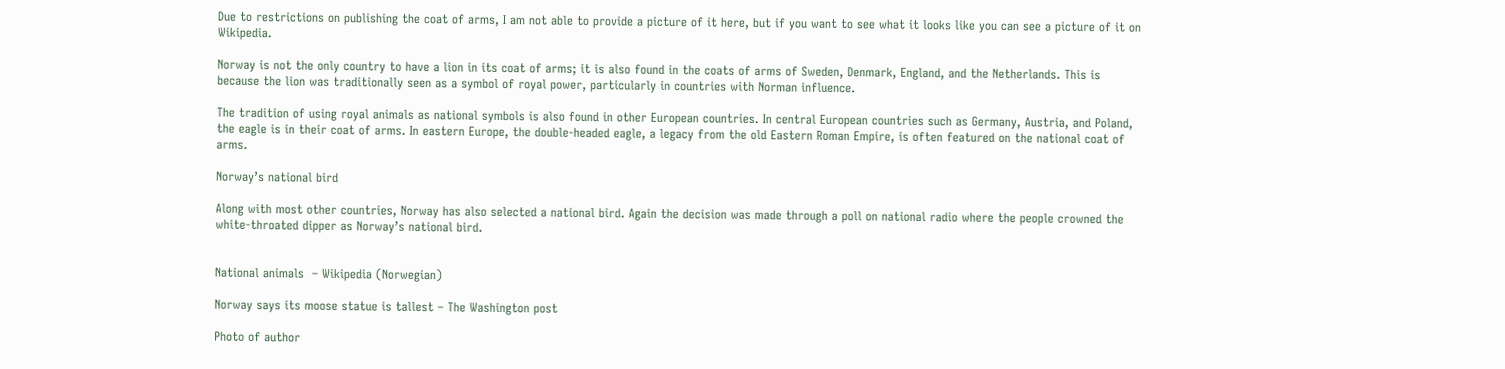Due to restrictions on publishing the coat of arms, I am not able to provide a picture of it here, but if you want to see what it looks like you can see a picture of it on Wikipedia.

Norway is not the only country to have a lion in its coat of arms; it is also found in the coats of arms of Sweden, Denmark, England, and the Netherlands. This is because the lion was traditionally seen as a symbol of royal power, particularly in countries with Norman influence.

The tradition of using royal animals as national symbols is also found in other European countries. In central European countries such as Germany, Austria, and Poland, the eagle is in their coat of arms. In eastern Europe, the double-headed eagle, a legacy from the old Eastern Roman Empire, is often featured on the national coat of arms.

Norway’s national bird

Along with most other countries, Norway has also selected a national bird. Again the decision was made through a poll on national radio where the people crowned the white-throated dipper as Norway’s national bird.


National animals  – Wikipedia (Norwegian)

Norway says its moose statue is tallest – The Washington post

Photo of author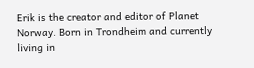Erik is the creator and editor of Planet Norway. Born in Trondheim and currently living in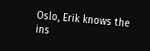Oslo, Erik knows the ins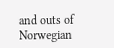and outs of Norwegian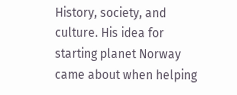History, society, and culture. His idea for starting planet Norway came about when helping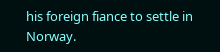his foreign fiance to settle in Norway.